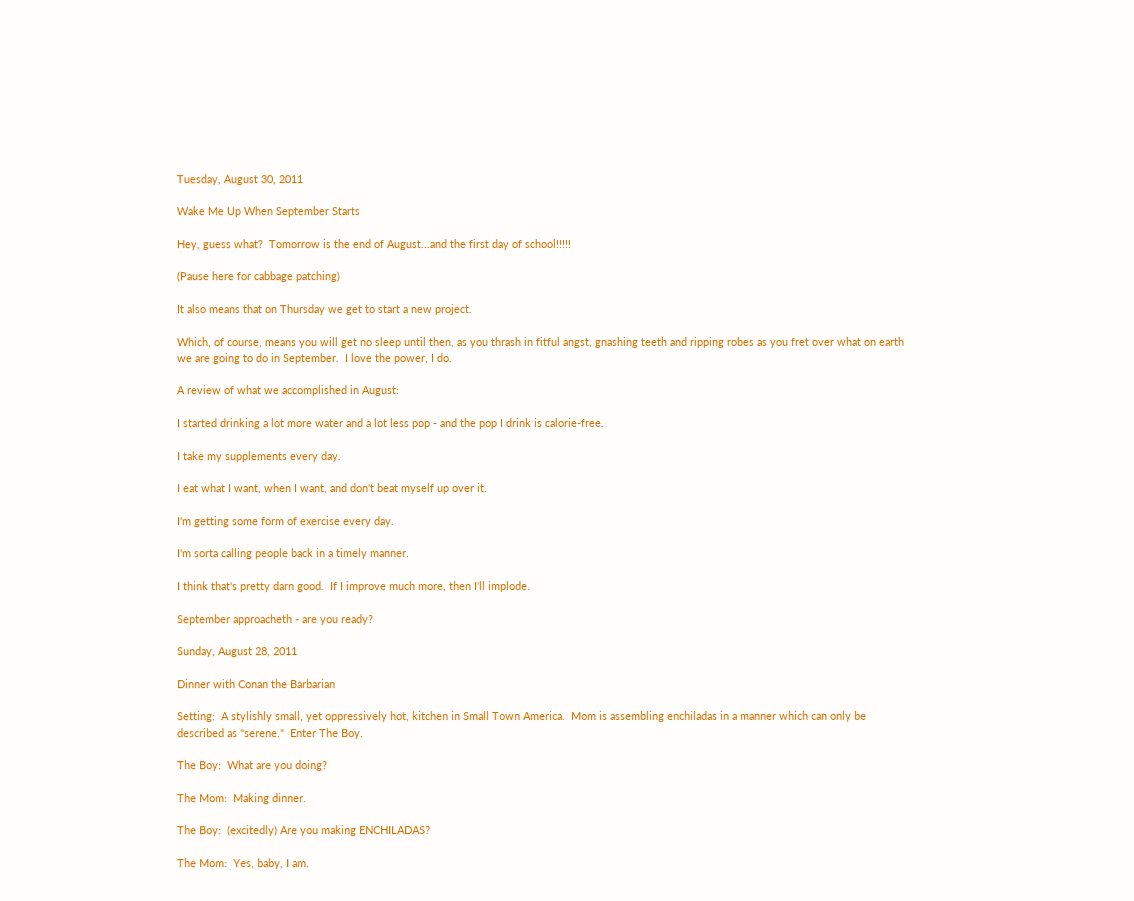Tuesday, August 30, 2011

Wake Me Up When September Starts

Hey, guess what?  Tomorrow is the end of August...and the first day of school!!!!!

(Pause here for cabbage patching)

It also means that on Thursday we get to start a new project.

Which, of course, means you will get no sleep until then, as you thrash in fitful angst, gnashing teeth and ripping robes as you fret over what on earth we are going to do in September.  I love the power, I do.

A review of what we accomplished in August:

I started drinking a lot more water and a lot less pop - and the pop I drink is calorie-free.

I take my supplements every day.

I eat what I want, when I want, and don't beat myself up over it.

I'm getting some form of exercise every day.

I'm sorta calling people back in a timely manner.

I think that's pretty darn good.  If I improve much more, then I'll implode.

September approacheth - are you ready?

Sunday, August 28, 2011

Dinner with Conan the Barbarian

Setting:  A stylishly small, yet oppressively hot, kitchen in Small Town America.  Mom is assembling enchiladas in a manner which can only be described as "serene."  Enter The Boy.

The Boy:  What are you doing?

The Mom:  Making dinner.

The Boy:  (excitedly) Are you making ENCHILADAS?

The Mom:  Yes, baby, I am.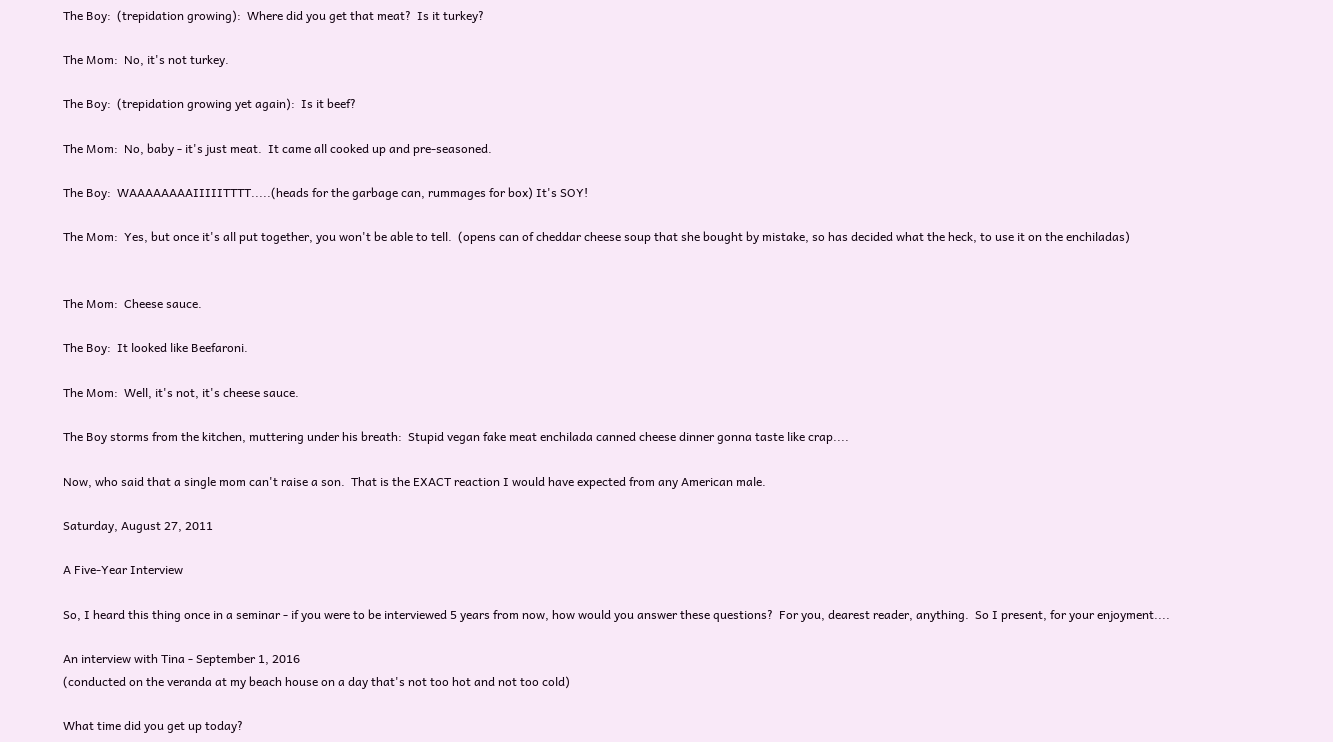The Boy:  (trepidation growing):  Where did you get that meat?  Is it turkey?

The Mom:  No, it's not turkey.

The Boy:  (trepidation growing yet again):  Is it beef?

The Mom:  No, baby - it's just meat.  It came all cooked up and pre-seasoned.

The Boy:  WAAAAAAAAIIIIITTTT.....(heads for the garbage can, rummages for box) It's SOY!

The Mom:  Yes, but once it's all put together, you won't be able to tell.  (opens can of cheddar cheese soup that she bought by mistake, so has decided what the heck, to use it on the enchiladas)


The Mom:  Cheese sauce.

The Boy:  It looked like Beefaroni.

The Mom:  Well, it's not, it's cheese sauce.

The Boy storms from the kitchen, muttering under his breath:  Stupid vegan fake meat enchilada canned cheese dinner gonna taste like crap....

Now, who said that a single mom can't raise a son.  That is the EXACT reaction I would have expected from any American male.

Saturday, August 27, 2011

A Five-Year Interview

So, I heard this thing once in a seminar - if you were to be interviewed 5 years from now, how would you answer these questions?  For you, dearest reader, anything.  So I present, for your enjoyment....

An interview with Tina - September 1, 2016
(conducted on the veranda at my beach house on a day that's not too hot and not too cold)

What time did you get up today?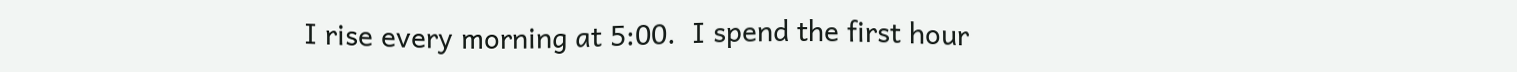I rise every morning at 5:00.  I spend the first hour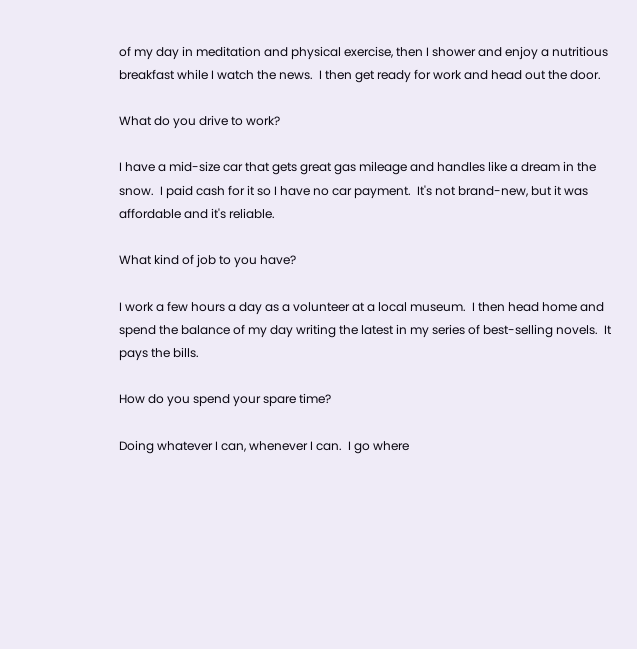of my day in meditation and physical exercise, then I shower and enjoy a nutritious breakfast while I watch the news.  I then get ready for work and head out the door.

What do you drive to work?

I have a mid-size car that gets great gas mileage and handles like a dream in the snow.  I paid cash for it so I have no car payment.  It's not brand-new, but it was affordable and it's reliable.

What kind of job to you have?

I work a few hours a day as a volunteer at a local museum.  I then head home and spend the balance of my day writing the latest in my series of best-selling novels.  It pays the bills.

How do you spend your spare time?

Doing whatever I can, whenever I can.  I go where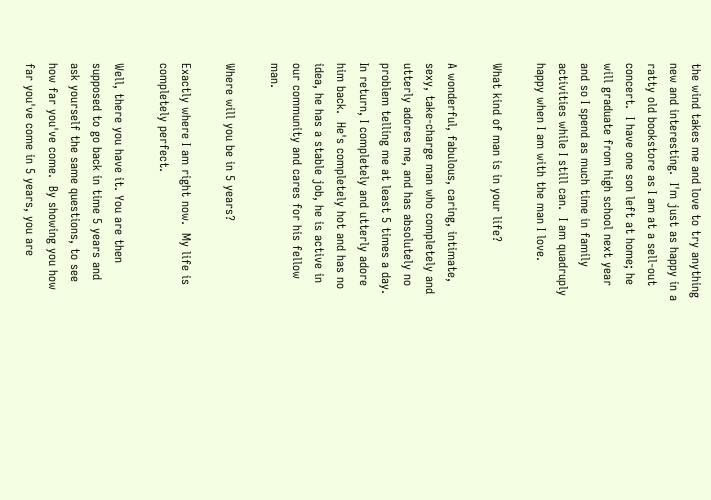the wind takes me and love to try anything new and interesting.  I'm just as happy in a ratty old bookstore as I am at a sell-out concert.  I have one son left at home; he will graduate from high school next year and so I spend as much time in family activities while I still can.  I am quadruply happy when I am with the man I love.

What kind of man is in your life?

A wonderful, fabulous, caring, intimate, sexy, take-charge man who completely and utterly adores me, and has absolutely no problem telling me at least 5 times a day.  In return, I completely and utterly adore him back.  He's completely hot and has no idea, he has a stable job, he is active in our community and cares for his fellow man.

Where will you be in 5 years?

Exactly where I am right now.  My life is completely perfect.

Well, there you have it. You are then supposed to go back in time 5 years and ask yourself the same questions, to see how far you've come.  By showing you how far you've come in 5 years, you are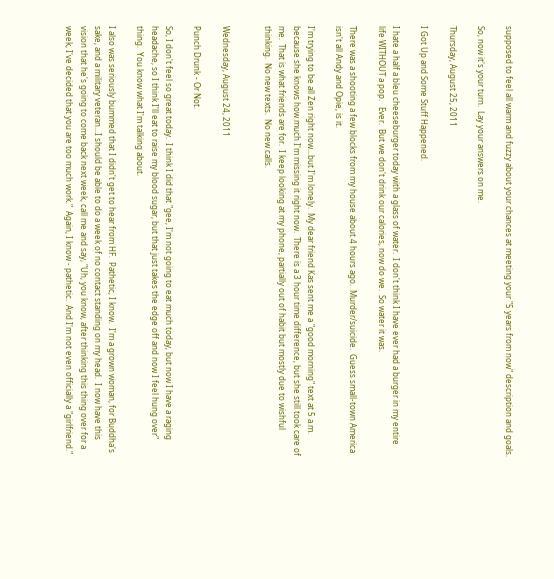supposed to feel all warm and fuzzy about your chances at meeting your "5 years from now" description and goals.

So, now it's your turn.  Lay your answers on me.

Thursday, August 25, 2011

I Got Up and Some Stuff Happened.

I hate a half a bleu cheeseburger today with a glass of water.  I don't think I have ever had a burger in my entire life WITHOUT a pop.   Ever.  But we don't drink our calories, now do we.  So water it was.

There was a shooting a few blocks from my house about 4 hours ago.  Murder/suicide.  Guess small-town America isn't all Andy and Opie, is it.

I'm trying to be all Zen right now...but I'm lonely.  My dear friend Kas sent me a "good morning" text at 5 a.m. because she knows how much I'm missing it right now.  There is a 3 hour time difference, but she still took care of me.  That is what friends are for.  I keep looking at my phone, partially out of habit but mostly due to wishful thinking.  No new texts.  No new calls.


Wednesday, August 24, 2011

Punch Drunk - Or Not.

So, I don't feel so great today.  I think I did that "gee, I'm not going to eat much today, but now I have a raging headache, so I think I'll eat to raise my blood sugar, but that just takes the edge off and now I feel hung over" thing.  You know what I'm talking about.

I also was seriously bummed that I didn't get to hear from HF.  Pathetic, I know.  I'm a grown woman, for Buddha's sake, and a military veteran...I should be able to do a week of no contact standing on my head.  I now have this vision that he's going to come back next week, call me and say, "Uh, you know, after thinking this thing over for a week, I've decided that you are too much work."  Again, I know - pathetic.  And I'm not even officially a "girlfriend."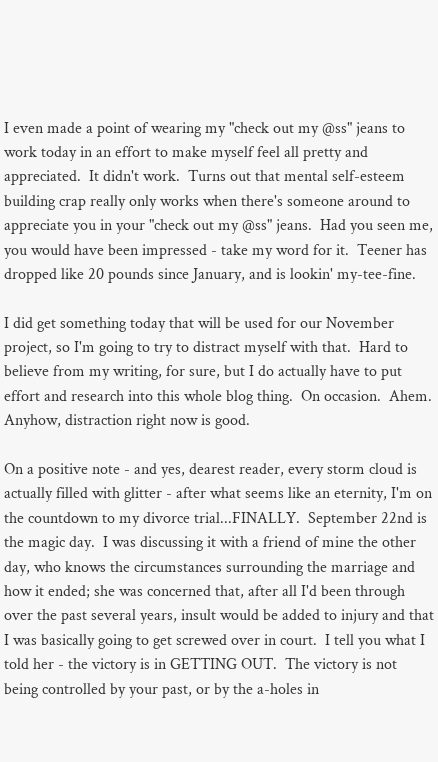I even made a point of wearing my "check out my @ss" jeans to work today in an effort to make myself feel all pretty and appreciated.  It didn't work.  Turns out that mental self-esteem building crap really only works when there's someone around to appreciate you in your "check out my @ss" jeans.  Had you seen me, you would have been impressed - take my word for it.  Teener has dropped like 20 pounds since January, and is lookin' my-tee-fine.

I did get something today that will be used for our November project, so I'm going to try to distract myself with that.  Hard to believe from my writing, for sure, but I do actually have to put effort and research into this whole blog thing.  On occasion.  Ahem.  Anyhow, distraction right now is good.

On a positive note - and yes, dearest reader, every storm cloud is actually filled with glitter - after what seems like an eternity, I'm on the countdown to my divorce trial...FINALLY.  September 22nd is the magic day.  I was discussing it with a friend of mine the other day, who knows the circumstances surrounding the marriage and how it ended; she was concerned that, after all I'd been through over the past several years, insult would be added to injury and that I was basically going to get screwed over in court.  I tell you what I told her - the victory is in GETTING OUT.  The victory is not being controlled by your past, or by the a-holes in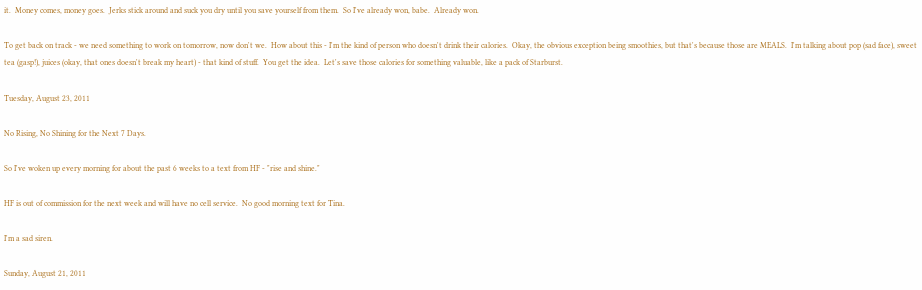it.  Money comes, money goes.  Jerks stick around and suck you dry until you save yourself from them.  So I've already won, babe.  Already won.

To get back on track - we need something to work on tomorrow, now don't we.  How about this - I'm the kind of person who doesn't drink their calories.  Okay, the obvious exception being smoothies, but that's because those are MEALS.  I'm talking about pop (sad face), sweet tea (gasp!), juices (okay, that ones doesn't break my heart) - that kind of stuff.  You get the idea.  Let's save those calories for something valuable, like a pack of Starburst.

Tuesday, August 23, 2011

No Rising, No Shining for the Next 7 Days.

So I've woken up every morning for about the past 6 weeks to a text from HF - "rise and shine."

HF is out of commission for the next week and will have no cell service.  No good morning text for Tina.

I'm a sad siren.

Sunday, August 21, 2011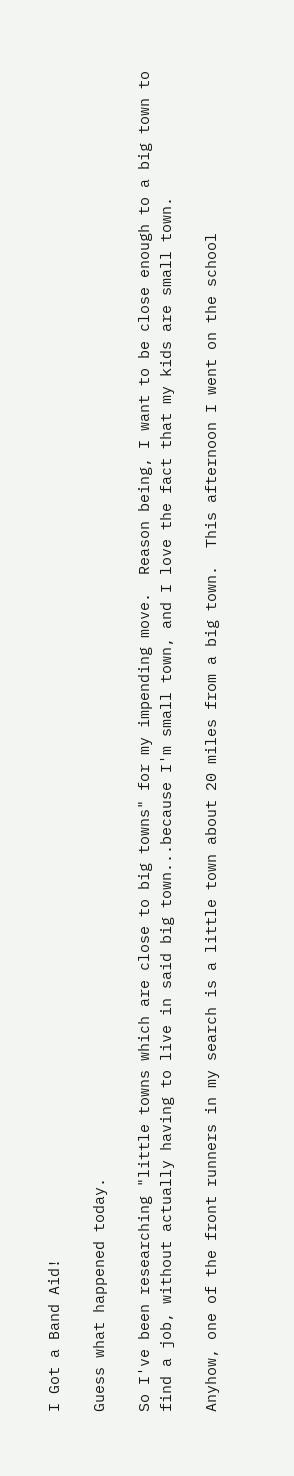I Got a Band Aid!

Guess what happened today.

So I've been researching "little towns which are close to big towns" for my impending move.  Reason being, I want to be close enough to a big town to find a job, without actually having to live in said big town...because I'm small town, and I love the fact that my kids are small town.

Anyhow, one of the front runners in my search is a little town about 20 miles from a big town.  This afternoon I went on the school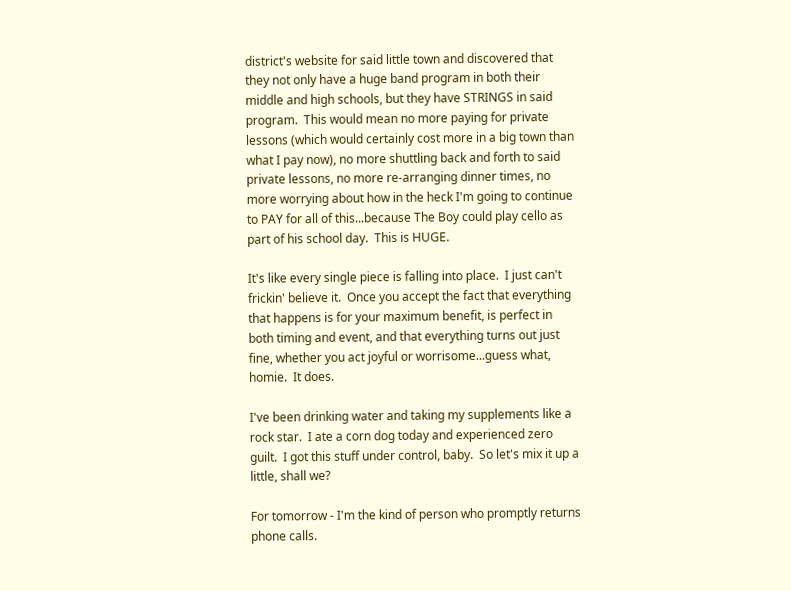district's website for said little town and discovered that they not only have a huge band program in both their middle and high schools, but they have STRINGS in said program.  This would mean no more paying for private lessons (which would certainly cost more in a big town than what I pay now), no more shuttling back and forth to said private lessons, no more re-arranging dinner times, no more worrying about how in the heck I'm going to continue to PAY for all of this...because The Boy could play cello as part of his school day.  This is HUGE.

It's like every single piece is falling into place.  I just can't frickin' believe it.  Once you accept the fact that everything that happens is for your maximum benefit, is perfect in both timing and event, and that everything turns out just fine, whether you act joyful or worrisome...guess what, homie.  It does.

I've been drinking water and taking my supplements like a rock star.  I ate a corn dog today and experienced zero guilt.  I got this stuff under control, baby.  So let's mix it up a little, shall we?

For tomorrow - I'm the kind of person who promptly returns phone calls.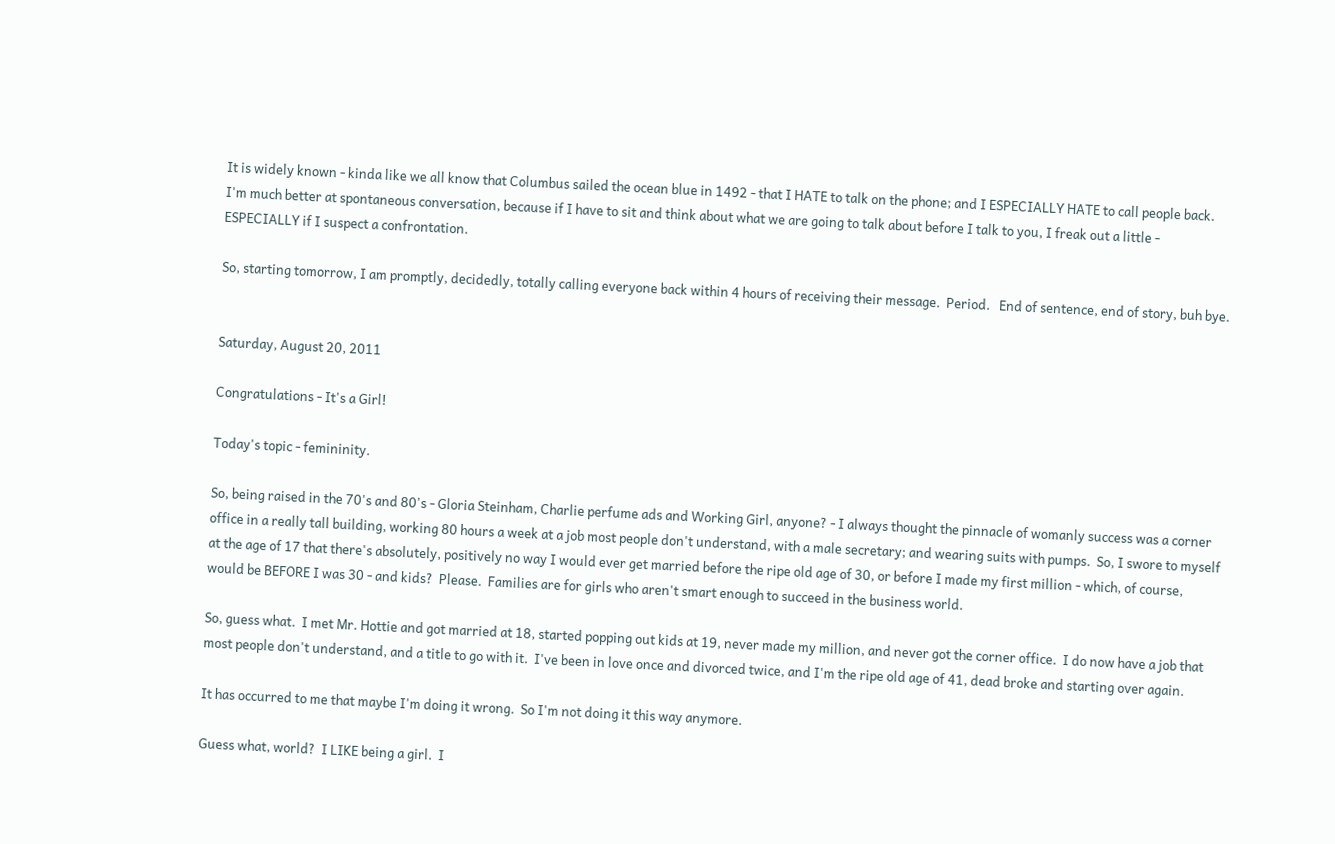It is widely known - kinda like we all know that Columbus sailed the ocean blue in 1492 - that I HATE to talk on the phone; and I ESPECIALLY HATE to call people back.  I'm much better at spontaneous conversation, because if I have to sit and think about what we are going to talk about before I talk to you, I freak out a little - ESPECIALLY if I suspect a confrontation.

So, starting tomorrow, I am promptly, decidedly, totally calling everyone back within 4 hours of receiving their message.  Period.   End of sentence, end of story, buh bye.


Saturday, August 20, 2011

Congratulations - It's a Girl!

Today's topic - femininity.

So, being raised in the 70's and 80's - Gloria Steinham, Charlie perfume ads and Working Girl, anyone? - I always thought the pinnacle of womanly success was a corner office in a really tall building, working 80 hours a week at a job most people don't understand, with a male secretary; and wearing suits with pumps.  So, I swore to myself at the age of 17 that there's absolutely, positively no way I would ever get married before the ripe old age of 30, or before I made my first million - which, of course, would be BEFORE I was 30 - and kids?  Please.  Families are for girls who aren't smart enough to succeed in the business world.

So, guess what.  I met Mr. Hottie and got married at 18, started popping out kids at 19, never made my million, and never got the corner office.  I do now have a job that most people don't understand, and a title to go with it.  I've been in love once and divorced twice, and I'm the ripe old age of 41, dead broke and starting over again.

It has occurred to me that maybe I'm doing it wrong.  So I'm not doing it this way anymore.

Guess what, world?  I LIKE being a girl.  I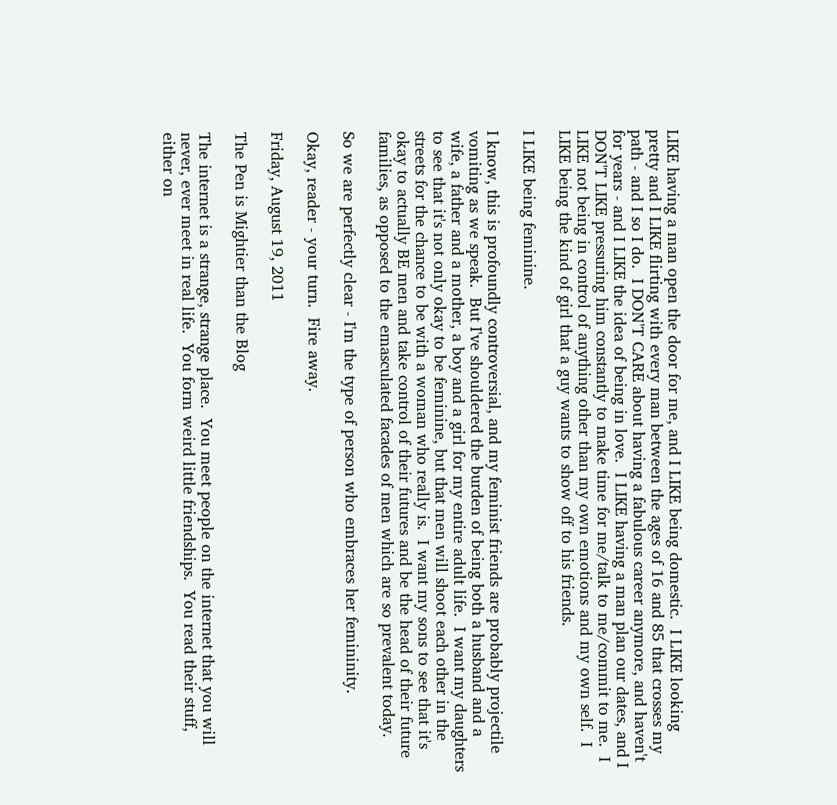LIKE having a man open the door for me, and I LIKE being domestic.  I LIKE looking pretty and I LIKE flirting with every man between the ages of 16 and 85 that crosses my path - and I so I do.  I DON'T CARE about having a fabulous career anymore, and haven't for years - and I LIKE the idea of being in love.  I LIKE having a man plan our dates, and I DON'T LIKE pressuring him constantly to make time for me/talk to me/commit to me.  I LIKE not being in control of anything other than my own emotions and my own self.  I LIKE being the kind of girl that a guy wants to show off to his friends.

I LIKE being feminine.

I know, this is profoundly controversial, and my feminist friends are probably projectile vomiting as we speak.  But I've shouldered the burden of being both a husband and a wife, a father and a mother, a boy and a girl for my entire adult life.  I want my daughters to see that it's not only okay to be feminine, but that men will shoot each other in the streets for the chance to be with a woman who really is.  I want my sons to see that it's okay to actually BE men and take control of their futures and be the head of their future families, as opposed to the emasculated facades of men which are so prevalent today.

So we are perfectly clear - I'm the type of person who embraces her femininity.

Okay, reader - your turn.  Fire away.

Friday, August 19, 2011

The Pen is Mightier than the Blog

The internet is a strange, strange place.  You meet people on the internet that you will never, ever meet in real life.  You form weird little friendships.  You read their stuff, either on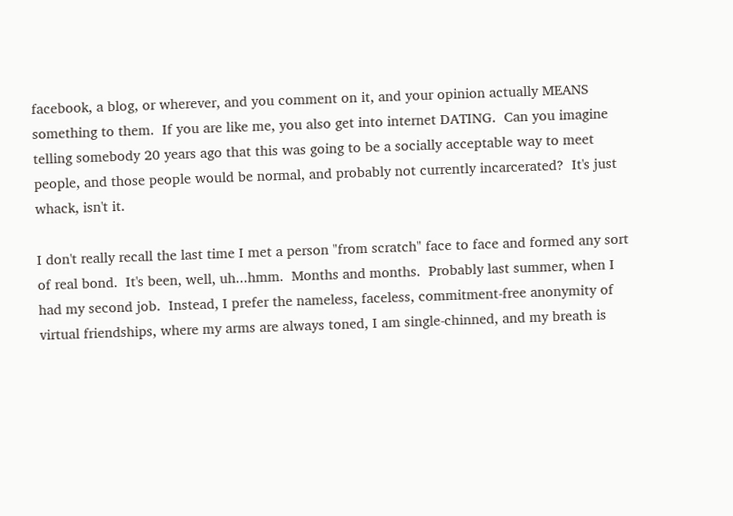facebook, a blog, or wherever, and you comment on it, and your opinion actually MEANS something to them.  If you are like me, you also get into internet DATING.  Can you imagine telling somebody 20 years ago that this was going to be a socially acceptable way to meet people, and those people would be normal, and probably not currently incarcerated?  It's just whack, isn't it.

I don't really recall the last time I met a person "from scratch" face to face and formed any sort of real bond.  It's been, well, uh...hmm.  Months and months.  Probably last summer, when I had my second job.  Instead, I prefer the nameless, faceless, commitment-free anonymity of virtual friendships, where my arms are always toned, I am single-chinned, and my breath is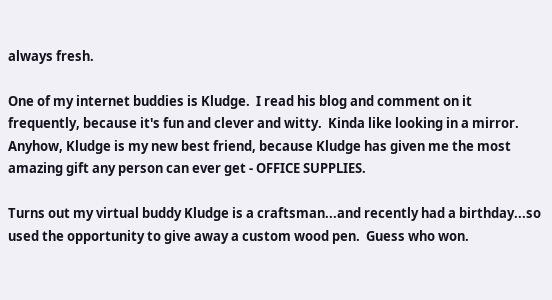always fresh.

One of my internet buddies is Kludge.  I read his blog and comment on it frequently, because it's fun and clever and witty.  Kinda like looking in a mirror.  Anyhow, Kludge is my new best friend, because Kludge has given me the most amazing gift any person can ever get - OFFICE SUPPLIES.

Turns out my virtual buddy Kludge is a craftsman...and recently had a birthday...so used the opportunity to give away a custom wood pen.  Guess who won.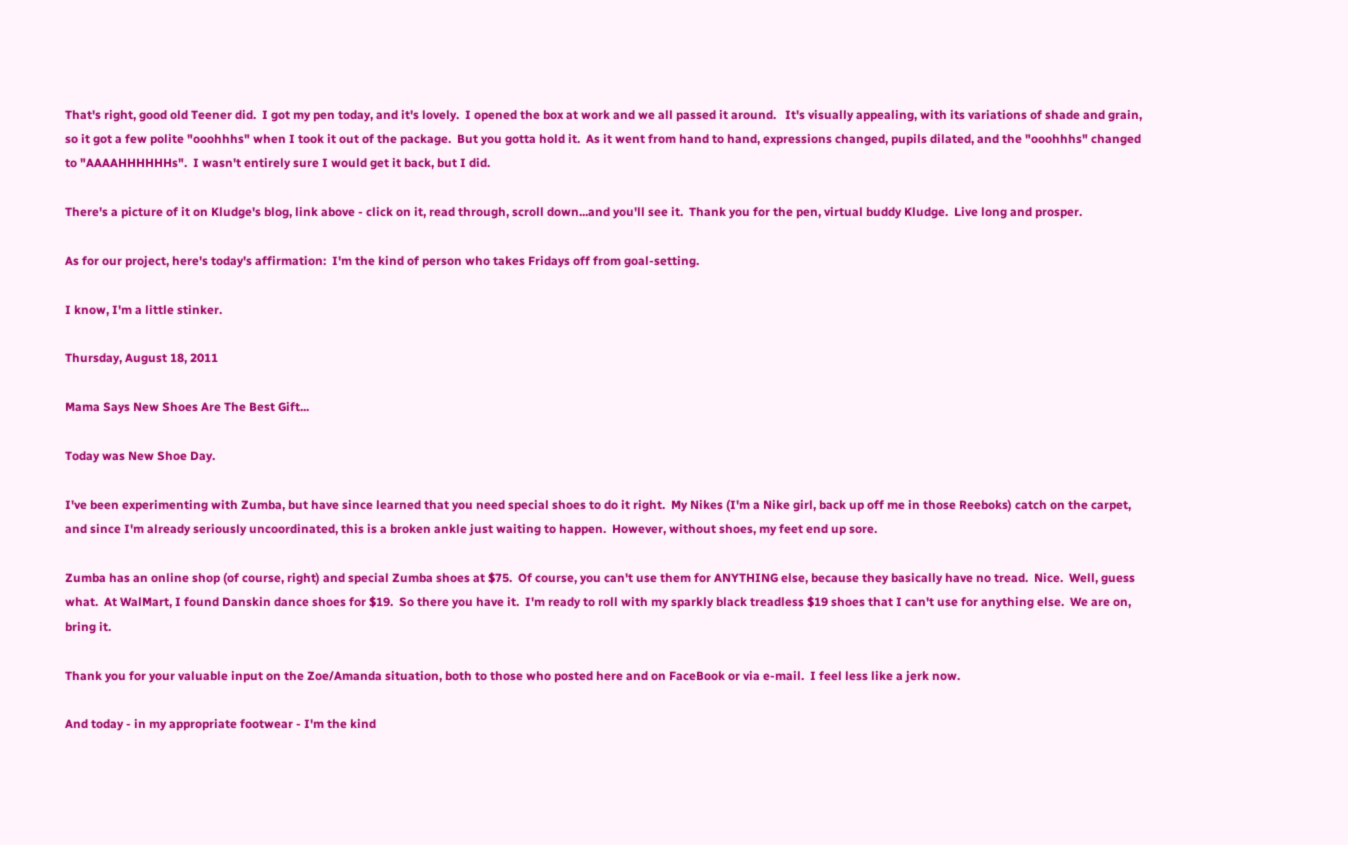That's right, good old Teener did.  I got my pen today, and it's lovely.  I opened the box at work and we all passed it around.   It's visually appealing, with its variations of shade and grain, so it got a few polite "ooohhhs" when I took it out of the package.  But you gotta hold it.  As it went from hand to hand, expressions changed, pupils dilated, and the "ooohhhs" changed to "AAAAHHHHHHs".  I wasn't entirely sure I would get it back, but I did.

There's a picture of it on Kludge's blog, link above - click on it, read through, scroll down...and you'll see it.  Thank you for the pen, virtual buddy Kludge.  Live long and prosper.

As for our project, here's today's affirmation:  I'm the kind of person who takes Fridays off from goal-setting.

I know, I'm a little stinker.

Thursday, August 18, 2011

Mama Says New Shoes Are The Best Gift...

Today was New Shoe Day.

I've been experimenting with Zumba, but have since learned that you need special shoes to do it right.  My Nikes (I'm a Nike girl, back up off me in those Reeboks) catch on the carpet, and since I'm already seriously uncoordinated, this is a broken ankle just waiting to happen.  However, without shoes, my feet end up sore.

Zumba has an online shop (of course, right) and special Zumba shoes at $75.  Of course, you can't use them for ANYTHING else, because they basically have no tread.  Nice.  Well, guess what.  At WalMart, I found Danskin dance shoes for $19.  So there you have it.  I'm ready to roll with my sparkly black treadless $19 shoes that I can't use for anything else.  We are on, bring it.

Thank you for your valuable input on the Zoe/Amanda situation, both to those who posted here and on FaceBook or via e-mail.  I feel less like a jerk now.

And today - in my appropriate footwear - I'm the kind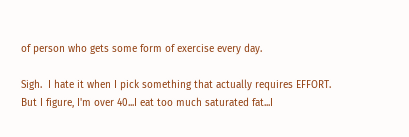of person who gets some form of exercise every day.

Sigh.  I hate it when I pick something that actually requires EFFORT.  But I figure, I'm over 40...I eat too much saturated fat...I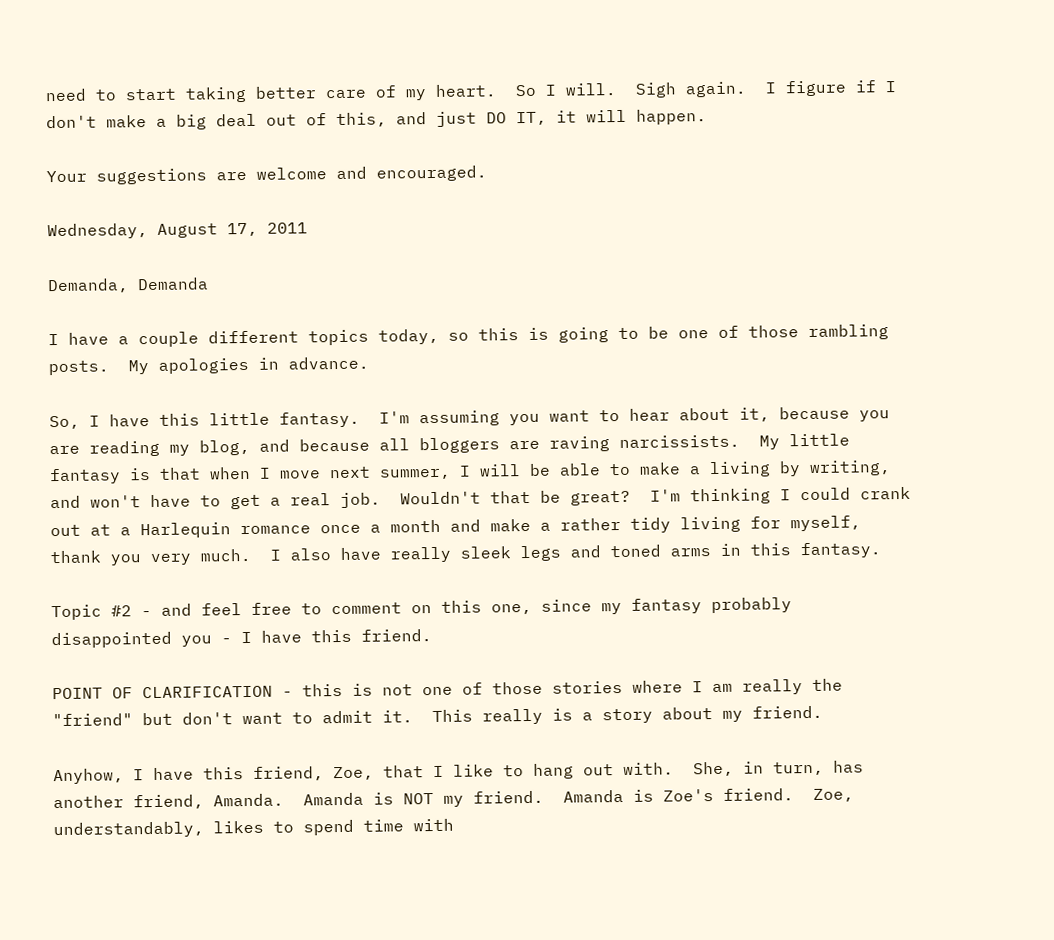need to start taking better care of my heart.  So I will.  Sigh again.  I figure if I don't make a big deal out of this, and just DO IT, it will happen.

Your suggestions are welcome and encouraged.

Wednesday, August 17, 2011

Demanda, Demanda

I have a couple different topics today, so this is going to be one of those rambling posts.  My apologies in advance.

So, I have this little fantasy.  I'm assuming you want to hear about it, because you are reading my blog, and because all bloggers are raving narcissists.  My little fantasy is that when I move next summer, I will be able to make a living by writing, and won't have to get a real job.  Wouldn't that be great?  I'm thinking I could crank out at a Harlequin romance once a month and make a rather tidy living for myself, thank you very much.  I also have really sleek legs and toned arms in this fantasy.

Topic #2 - and feel free to comment on this one, since my fantasy probably disappointed you - I have this friend.

POINT OF CLARIFICATION - this is not one of those stories where I am really the "friend" but don't want to admit it.  This really is a story about my friend.

Anyhow, I have this friend, Zoe, that I like to hang out with.  She, in turn, has another friend, Amanda.  Amanda is NOT my friend.  Amanda is Zoe's friend.  Zoe, understandably, likes to spend time with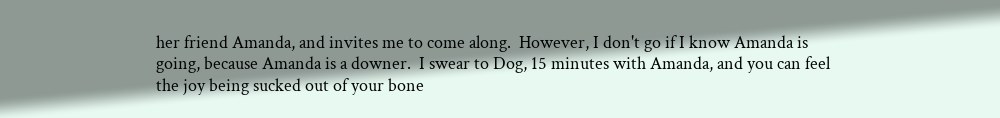her friend Amanda, and invites me to come along.  However, I don't go if I know Amanda is going, because Amanda is a downer.  I swear to Dog, 15 minutes with Amanda, and you can feel the joy being sucked out of your bone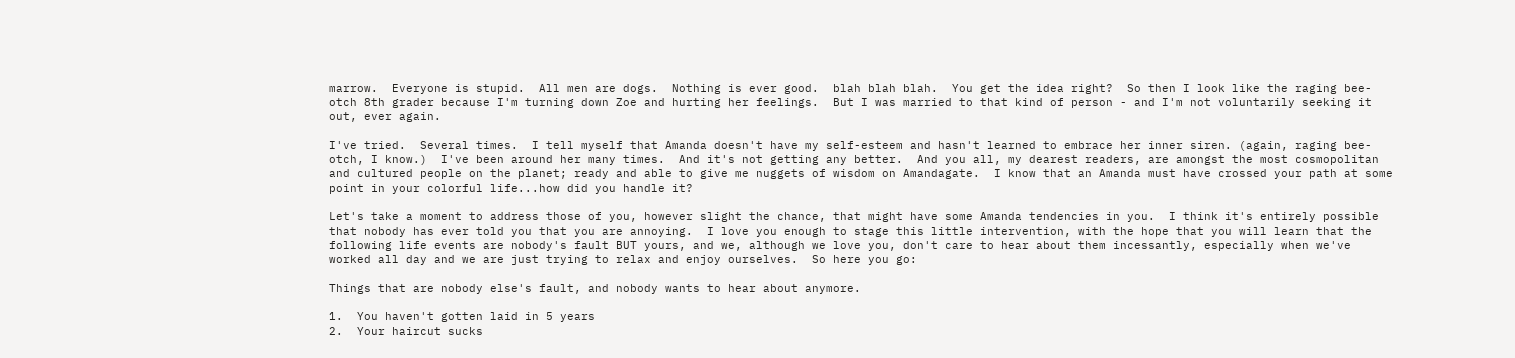marrow.  Everyone is stupid.  All men are dogs.  Nothing is ever good.  blah blah blah.  You get the idea right?  So then I look like the raging bee-otch 8th grader because I'm turning down Zoe and hurting her feelings.  But I was married to that kind of person - and I'm not voluntarily seeking it out, ever again.

I've tried.  Several times.  I tell myself that Amanda doesn't have my self-esteem and hasn't learned to embrace her inner siren. (again, raging bee-otch, I know.)  I've been around her many times.  And it's not getting any better.  And you all, my dearest readers, are amongst the most cosmopolitan and cultured people on the planet; ready and able to give me nuggets of wisdom on Amandagate.  I know that an Amanda must have crossed your path at some point in your colorful life...how did you handle it?

Let's take a moment to address those of you, however slight the chance, that might have some Amanda tendencies in you.  I think it's entirely possible that nobody has ever told you that you are annoying.  I love you enough to stage this little intervention, with the hope that you will learn that the following life events are nobody's fault BUT yours, and we, although we love you, don't care to hear about them incessantly, especially when we've worked all day and we are just trying to relax and enjoy ourselves.  So here you go:

Things that are nobody else's fault, and nobody wants to hear about anymore.

1.  You haven't gotten laid in 5 years
2.  Your haircut sucks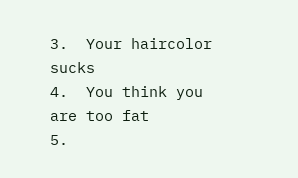3.  Your haircolor sucks
4.  You think you are too fat
5.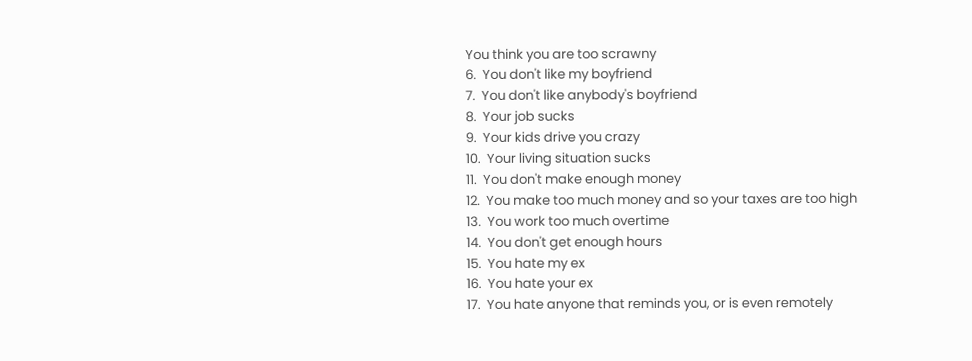You think you are too scrawny
6.  You don't like my boyfriend
7.  You don't like anybody's boyfriend
8.  Your job sucks
9.  Your kids drive you crazy
10.  Your living situation sucks
11.  You don't make enough money
12.  You make too much money and so your taxes are too high
13.  You work too much overtime
14.  You don't get enough hours
15.  You hate my ex
16.  You hate your ex
17.  You hate anyone that reminds you, or is even remotely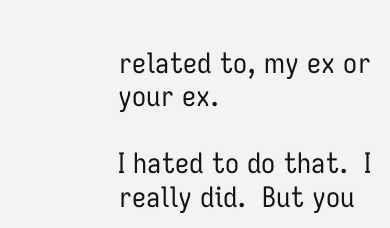related to, my ex or your ex.

I hated to do that.  I really did.  But you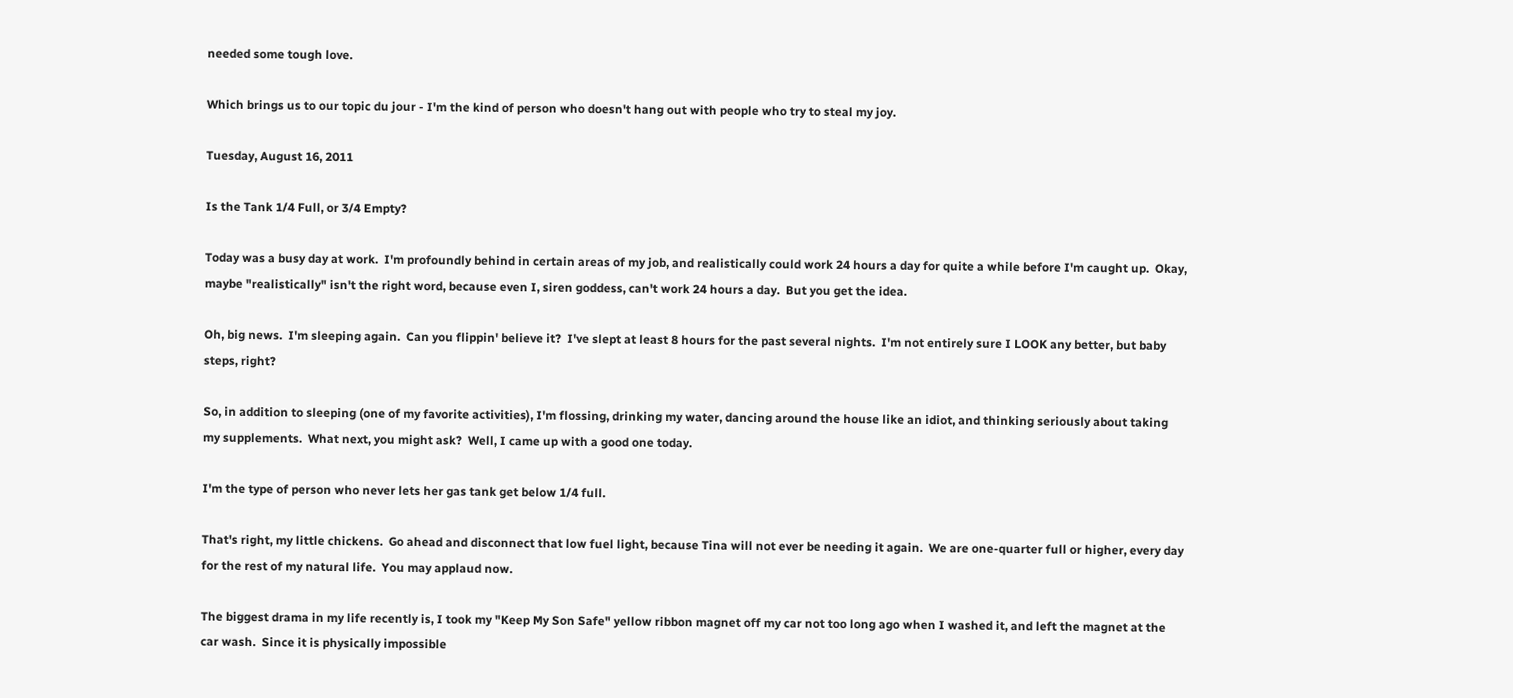needed some tough love.

Which brings us to our topic du jour - I'm the kind of person who doesn't hang out with people who try to steal my joy.

Tuesday, August 16, 2011

Is the Tank 1/4 Full, or 3/4 Empty?

Today was a busy day at work.  I'm profoundly behind in certain areas of my job, and realistically could work 24 hours a day for quite a while before I'm caught up.  Okay, maybe "realistically" isn't the right word, because even I, siren goddess, can't work 24 hours a day.  But you get the idea.

Oh, big news.  I'm sleeping again.  Can you flippin' believe it?  I've slept at least 8 hours for the past several nights.  I'm not entirely sure I LOOK any better, but baby steps, right?

So, in addition to sleeping (one of my favorite activities), I'm flossing, drinking my water, dancing around the house like an idiot, and thinking seriously about taking my supplements.  What next, you might ask?  Well, I came up with a good one today.

I'm the type of person who never lets her gas tank get below 1/4 full.

That's right, my little chickens.  Go ahead and disconnect that low fuel light, because Tina will not ever be needing it again.  We are one-quarter full or higher, every day for the rest of my natural life.  You may applaud now.

The biggest drama in my life recently is, I took my "Keep My Son Safe" yellow ribbon magnet off my car not too long ago when I washed it, and left the magnet at the car wash.  Since it is physically impossible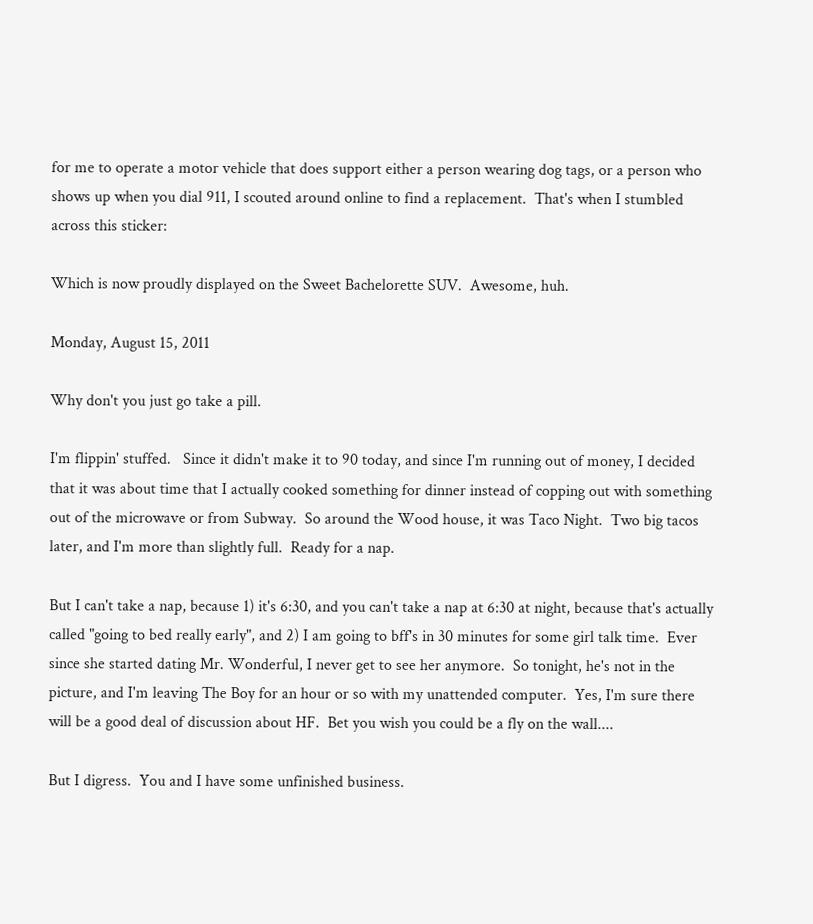for me to operate a motor vehicle that does support either a person wearing dog tags, or a person who shows up when you dial 911, I scouted around online to find a replacement.  That's when I stumbled across this sticker:

Which is now proudly displayed on the Sweet Bachelorette SUV.  Awesome, huh.

Monday, August 15, 2011

Why don't you just go take a pill.

I'm flippin' stuffed.   Since it didn't make it to 90 today, and since I'm running out of money, I decided that it was about time that I actually cooked something for dinner instead of copping out with something out of the microwave or from Subway.  So around the Wood house, it was Taco Night.  Two big tacos later, and I'm more than slightly full.  Ready for a nap.

But I can't take a nap, because 1) it's 6:30, and you can't take a nap at 6:30 at night, because that's actually called "going to bed really early", and 2) I am going to bff's in 30 minutes for some girl talk time.  Ever since she started dating Mr. Wonderful, I never get to see her anymore.  So tonight, he's not in the picture, and I'm leaving The Boy for an hour or so with my unattended computer.  Yes, I'm sure there will be a good deal of discussion about HF.  Bet you wish you could be a fly on the wall....

But I digress.  You and I have some unfinished business.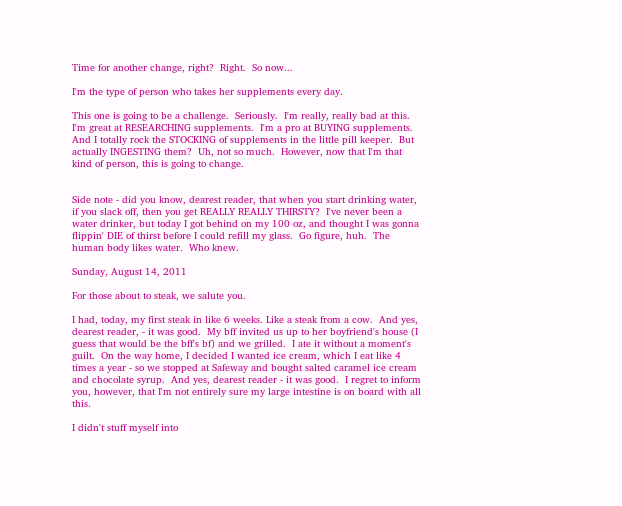Time for another change, right?  Right.  So now...

I'm the type of person who takes her supplements every day.

This one is going to be a challenge.  Seriously.  I'm really, really bad at this.  I'm great at RESEARCHING supplements.  I'm a pro at BUYING supplements.  And I totally rock the STOCKING of supplements in the little pill keeper.  But actually INGESTING them?  Uh, not so much.  However, now that I'm that kind of person, this is going to change.


Side note - did you know, dearest reader, that when you start drinking water, if you slack off, then you get REALLY REALLY THIRSTY?  I've never been a water drinker, but today I got behind on my 100 oz, and thought I was gonna flippin' DIE of thirst before I could refill my glass.  Go figure, huh.  The human body likes water.  Who knew.

Sunday, August 14, 2011

For those about to steak, we salute you.

I had, today, my first steak in like 6 weeks. Like a steak from a cow.  And yes, dearest reader, - it was good.  My bff invited us up to her boyfriend's house (I guess that would be the bff's bf) and we grilled.  I ate it without a moment's guilt.  On the way home, I decided I wanted ice cream, which I eat like 4 times a year - so we stopped at Safeway and bought salted caramel ice cream and chocolate syrup.  And yes, dearest reader - it was good.  I regret to inform you, however, that I'm not entirely sure my large intestine is on board with all this.

I didn't stuff myself into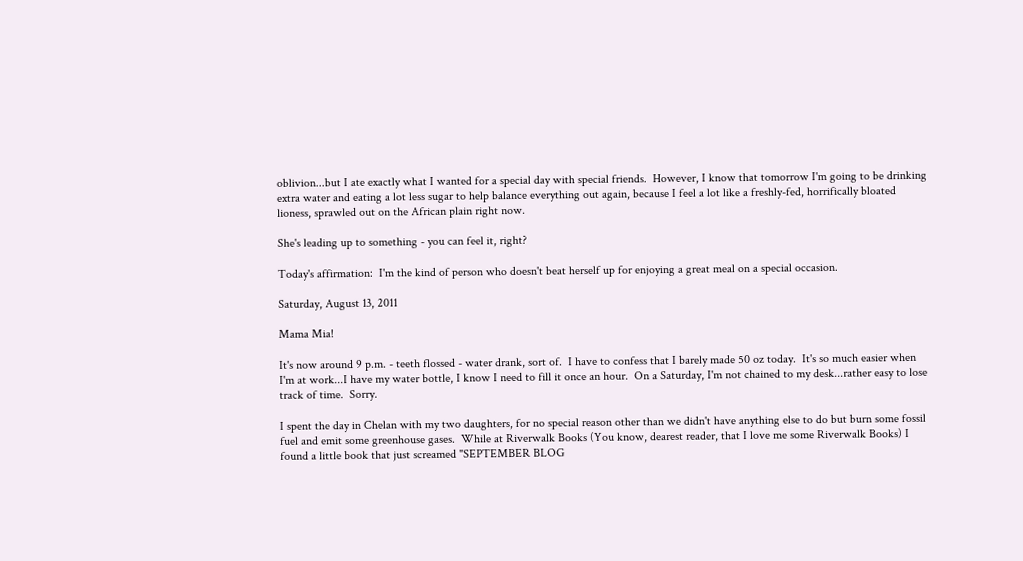oblivion...but I ate exactly what I wanted for a special day with special friends.  However, I know that tomorrow I'm going to be drinking extra water and eating a lot less sugar to help balance everything out again, because I feel a lot like a freshly-fed, horrifically bloated lioness, sprawled out on the African plain right now.

She's leading up to something - you can feel it, right?

Today's affirmation:  I'm the kind of person who doesn't beat herself up for enjoying a great meal on a special occasion.

Saturday, August 13, 2011

Mama Mia!

It's now around 9 p.m. - teeth flossed - water drank, sort of.  I have to confess that I barely made 50 oz today.  It's so much easier when I'm at work...I have my water bottle, I know I need to fill it once an hour.  On a Saturday, I'm not chained to my desk...rather easy to lose track of time.  Sorry.

I spent the day in Chelan with my two daughters, for no special reason other than we didn't have anything else to do but burn some fossil fuel and emit some greenhouse gases.  While at Riverwalk Books (You know, dearest reader, that I love me some Riverwalk Books) I found a little book that just screamed "SEPTEMBER BLOG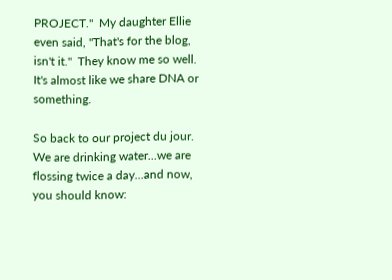PROJECT."  My daughter Ellie even said, "That's for the blog, isn't it."  They know me so well.  It's almost like we share DNA or something.

So back to our project du jour.  We are drinking water...we are flossing twice a day...and now, you should know: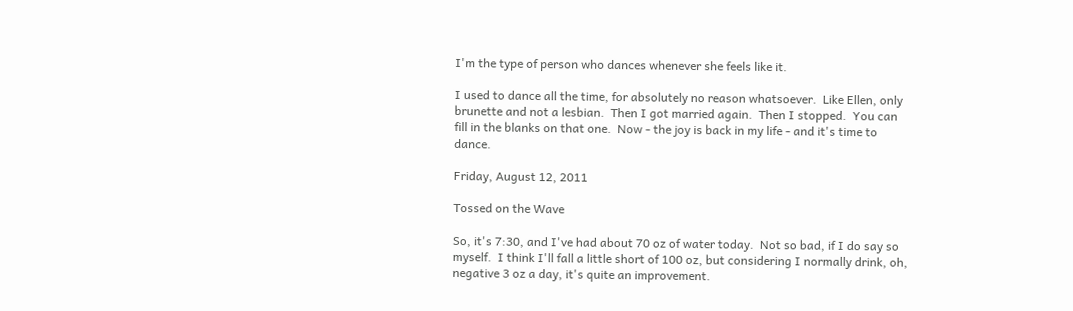I'm the type of person who dances whenever she feels like it.

I used to dance all the time, for absolutely no reason whatsoever.  Like Ellen, only brunette and not a lesbian.  Then I got married again.  Then I stopped.  You can fill in the blanks on that one.  Now - the joy is back in my life - and it's time to dance.

Friday, August 12, 2011

Tossed on the Wave

So, it's 7:30, and I've had about 70 oz of water today.  Not so bad, if I do say so myself.  I think I'll fall a little short of 100 oz, but considering I normally drink, oh, negative 3 oz a day, it's quite an improvement.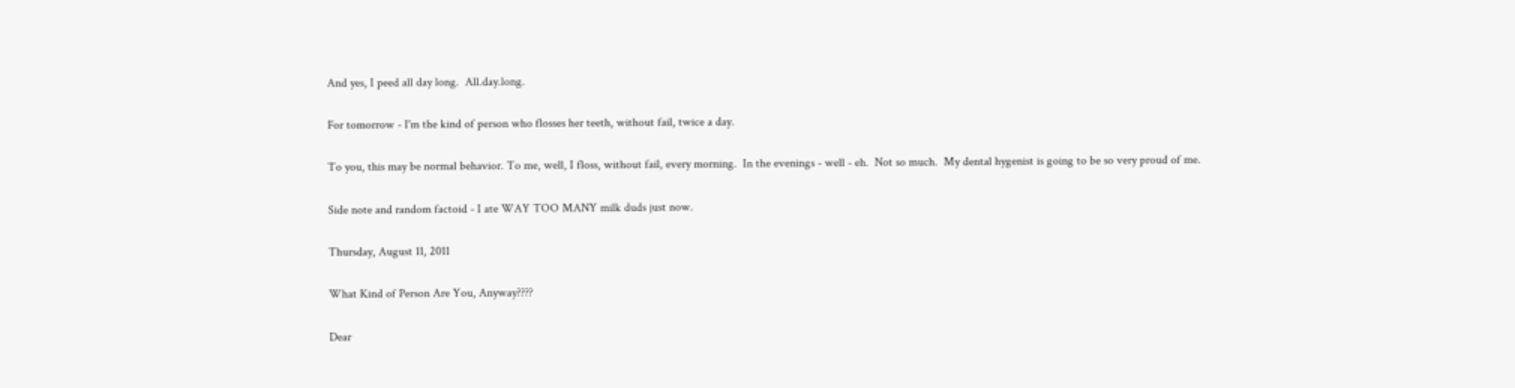And yes, I peed all day long.  All.day.long.

For tomorrow - I'm the kind of person who flosses her teeth, without fail, twice a day.

To you, this may be normal behavior. To me, well, I floss, without fail, every morning.  In the evenings - well - eh.  Not so much.  My dental hygenist is going to be so very proud of me.

Side note and random factoid - I ate WAY TOO MANY milk duds just now.

Thursday, August 11, 2011

What Kind of Person Are You, Anyway????

Dear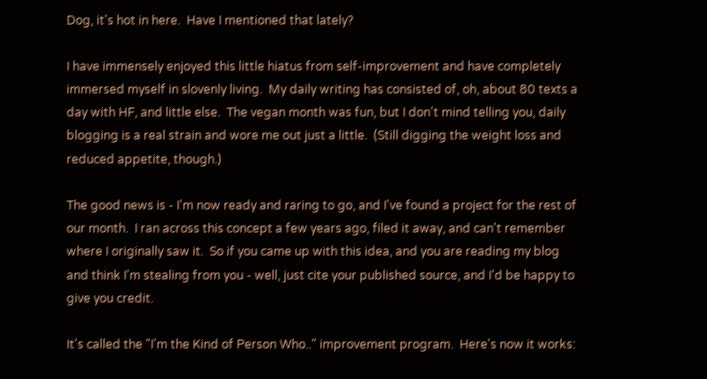Dog, it's hot in here.  Have I mentioned that lately?

I have immensely enjoyed this little hiatus from self-improvement and have completely immersed myself in slovenly living.  My daily writing has consisted of, oh, about 80 texts a day with HF, and little else.  The vegan month was fun, but I don't mind telling you, daily blogging is a real strain and wore me out just a little.  (Still digging the weight loss and reduced appetite, though.)

The good news is - I'm now ready and raring to go, and I've found a project for the rest of our month.  I ran across this concept a few years ago, filed it away, and can't remember where I originally saw it.  So if you came up with this idea, and you are reading my blog and think I'm stealing from you - well, just cite your published source, and I'd be happy to give you credit.

It's called the "I'm the Kind of Person Who.." improvement program.  Here's now it works: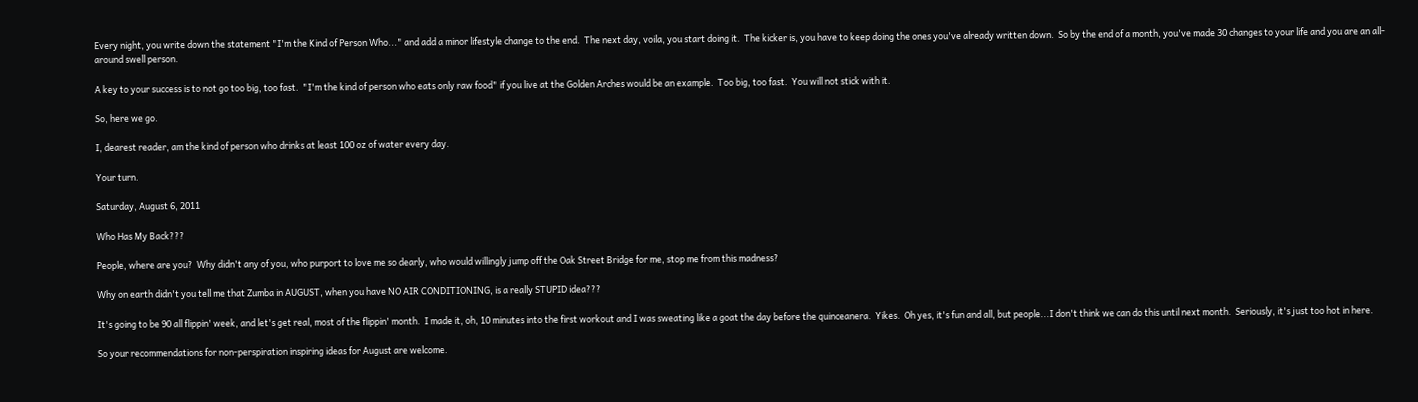Every night, you write down the statement "I'm the Kind of Person Who..." and add a minor lifestyle change to the end.  The next day, voila, you start doing it.  The kicker is, you have to keep doing the ones you've already written down.  So by the end of a month, you've made 30 changes to your life and you are an all-around swell person.

A key to your success is to not go too big, too fast.  "I'm the kind of person who eats only raw food" if you live at the Golden Arches would be an example.  Too big, too fast.  You will not stick with it.

So, here we go.

I, dearest reader, am the kind of person who drinks at least 100 oz of water every day.

Your turn.

Saturday, August 6, 2011

Who Has My Back???

People, where are you?  Why didn't any of you, who purport to love me so dearly, who would willingly jump off the Oak Street Bridge for me, stop me from this madness?

Why on earth didn't you tell me that Zumba in AUGUST, when you have NO AIR CONDITIONING, is a really STUPID idea???

It's going to be 90 all flippin' week, and let's get real, most of the flippin' month.  I made it, oh, 10 minutes into the first workout and I was sweating like a goat the day before the quinceanera.  Yikes.  Oh yes, it's fun and all, but people...I don't think we can do this until next month.  Seriously, it's just too hot in here.

So your recommendations for non-perspiration inspiring ideas for August are welcome.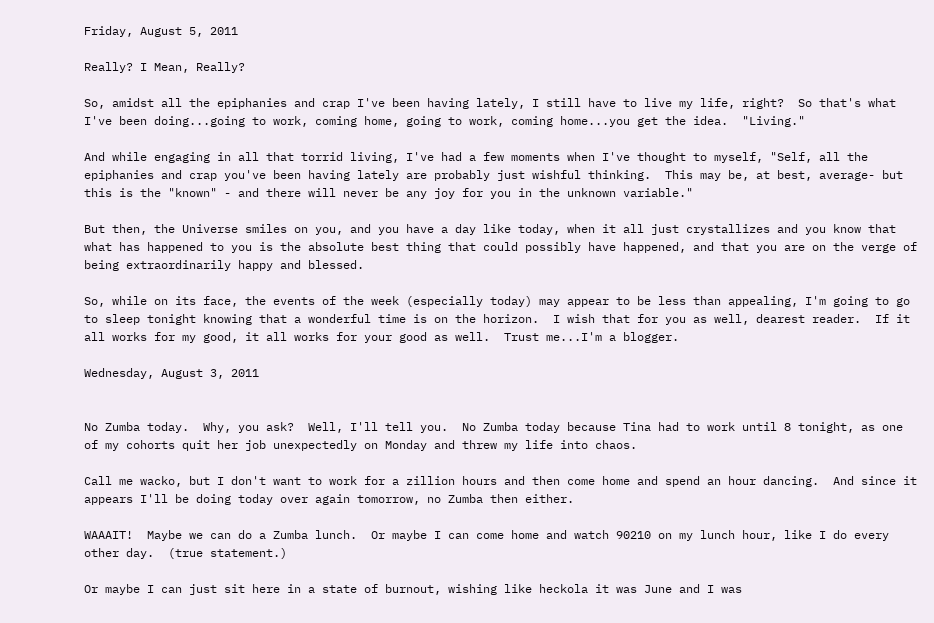Friday, August 5, 2011

Really? I Mean, Really?

So, amidst all the epiphanies and crap I've been having lately, I still have to live my life, right?  So that's what I've been doing...going to work, coming home, going to work, coming home...you get the idea.  "Living."

And while engaging in all that torrid living, I've had a few moments when I've thought to myself, "Self, all the epiphanies and crap you've been having lately are probably just wishful thinking.  This may be, at best, average- but this is the "known" - and there will never be any joy for you in the unknown variable."

But then, the Universe smiles on you, and you have a day like today, when it all just crystallizes and you know that what has happened to you is the absolute best thing that could possibly have happened, and that you are on the verge of being extraordinarily happy and blessed.

So, while on its face, the events of the week (especially today) may appear to be less than appealing, I'm going to go to sleep tonight knowing that a wonderful time is on the horizon.  I wish that for you as well, dearest reader.  If it all works for my good, it all works for your good as well.  Trust me...I'm a blogger.

Wednesday, August 3, 2011


No Zumba today.  Why, you ask?  Well, I'll tell you.  No Zumba today because Tina had to work until 8 tonight, as one of my cohorts quit her job unexpectedly on Monday and threw my life into chaos.

Call me wacko, but I don't want to work for a zillion hours and then come home and spend an hour dancing.  And since it appears I'll be doing today over again tomorrow, no Zumba then either.

WAAAIT!  Maybe we can do a Zumba lunch.  Or maybe I can come home and watch 90210 on my lunch hour, like I do every other day.  (true statement.)

Or maybe I can just sit here in a state of burnout, wishing like heckola it was June and I was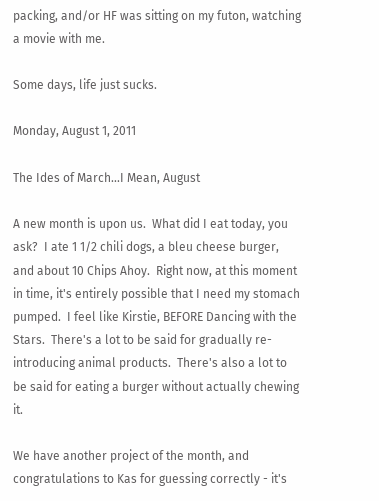packing, and/or HF was sitting on my futon, watching a movie with me.

Some days, life just sucks.

Monday, August 1, 2011

The Ides of March...I Mean, August

A new month is upon us.  What did I eat today, you ask?  I ate 1 1/2 chili dogs, a bleu cheese burger, and about 10 Chips Ahoy.  Right now, at this moment in time, it's entirely possible that I need my stomach pumped.  I feel like Kirstie, BEFORE Dancing with the Stars.  There's a lot to be said for gradually re-introducing animal products.  There's also a lot to be said for eating a burger without actually chewing it.

We have another project of the month, and congratulations to Kas for guessing correctly - it's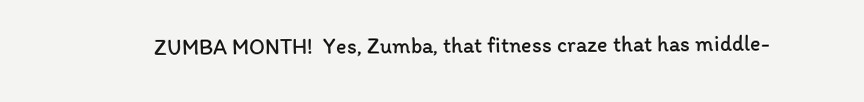ZUMBA MONTH!  Yes, Zumba, that fitness craze that has middle-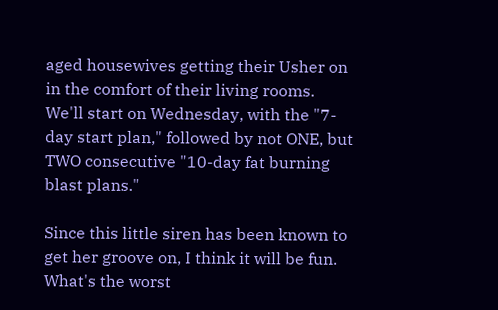aged housewives getting their Usher on in the comfort of their living rooms.  We'll start on Wednesday, with the "7-day start plan," followed by not ONE, but TWO consecutive "10-day fat burning blast plans."

Since this little siren has been known to get her groove on, I think it will be fun.  What's the worst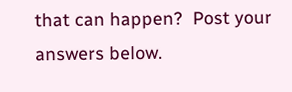that can happen?  Post your answers below.